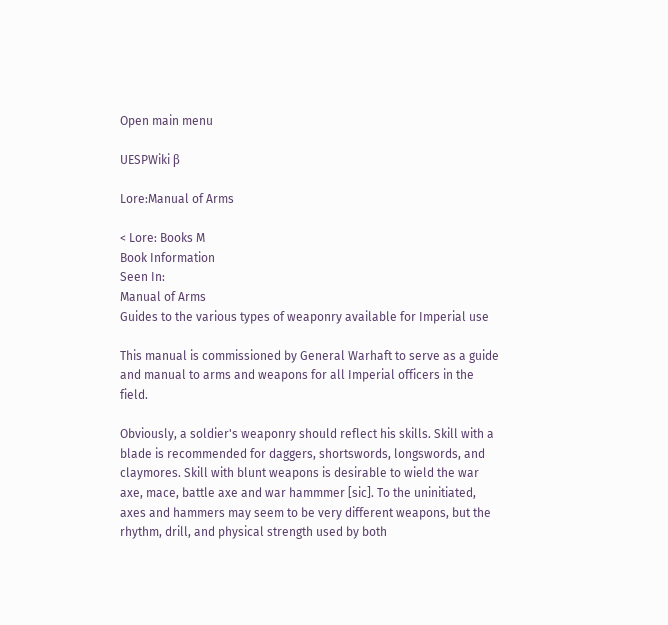Open main menu

UESPWiki β

Lore:Manual of Arms

< Lore: Books M
Book Information
Seen In:
Manual of Arms
Guides to the various types of weaponry available for Imperial use

This manual is commissioned by General Warhaft to serve as a guide and manual to arms and weapons for all Imperial officers in the field.

Obviously, a soldier's weaponry should reflect his skills. Skill with a blade is recommended for daggers, shortswords, longswords, and claymores. Skill with blunt weapons is desirable to wield the war axe, mace, battle axe and war hammmer [sic]. To the uninitiated, axes and hammers may seem to be very different weapons, but the rhythm, drill, and physical strength used by both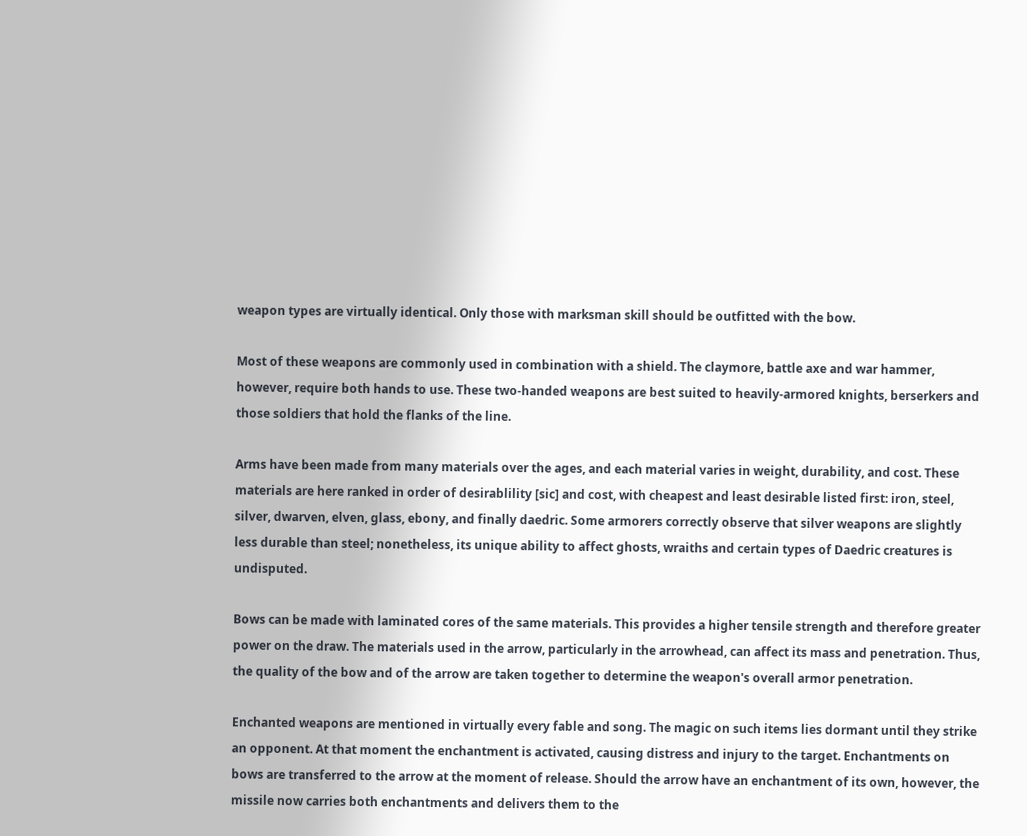weapon types are virtually identical. Only those with marksman skill should be outfitted with the bow.

Most of these weapons are commonly used in combination with a shield. The claymore, battle axe and war hammer, however, require both hands to use. These two-handed weapons are best suited to heavily-armored knights, berserkers and those soldiers that hold the flanks of the line.

Arms have been made from many materials over the ages, and each material varies in weight, durability, and cost. These materials are here ranked in order of desirablility [sic] and cost, with cheapest and least desirable listed first: iron, steel, silver, dwarven, elven, glass, ebony, and finally daedric. Some armorers correctly observe that silver weapons are slightly less durable than steel; nonetheless, its unique ability to affect ghosts, wraiths and certain types of Daedric creatures is undisputed.

Bows can be made with laminated cores of the same materials. This provides a higher tensile strength and therefore greater power on the draw. The materials used in the arrow, particularly in the arrowhead, can affect its mass and penetration. Thus, the quality of the bow and of the arrow are taken together to determine the weapon's overall armor penetration.

Enchanted weapons are mentioned in virtually every fable and song. The magic on such items lies dormant until they strike an opponent. At that moment the enchantment is activated, causing distress and injury to the target. Enchantments on bows are transferred to the arrow at the moment of release. Should the arrow have an enchantment of its own, however, the missile now carries both enchantments and delivers them to the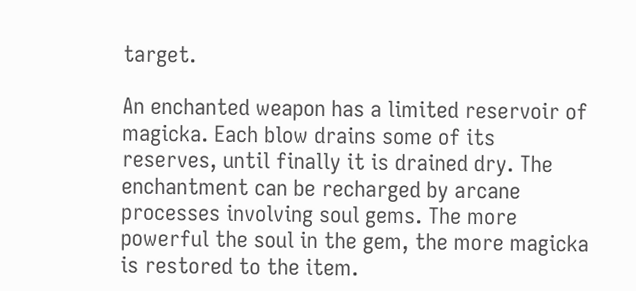target.

An enchanted weapon has a limited reservoir of magicka. Each blow drains some of its reserves, until finally it is drained dry. The enchantment can be recharged by arcane processes involving soul gems. The more powerful the soul in the gem, the more magicka is restored to the item.